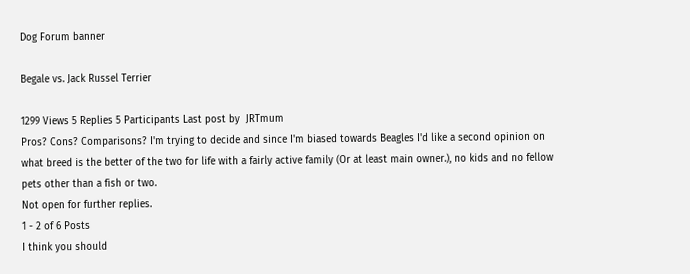Dog Forum banner

Begale vs. Jack Russel Terrier

1299 Views 5 Replies 5 Participants Last post by  JRTmum
Pros? Cons? Comparisons? I'm trying to decide and since I'm biased towards Beagles I'd like a second opinion on what breed is the better of the two for life with a fairly active family (Or at least main owner.), no kids and no fellow pets other than a fish or two.
Not open for further replies.
1 - 2 of 6 Posts
I think you should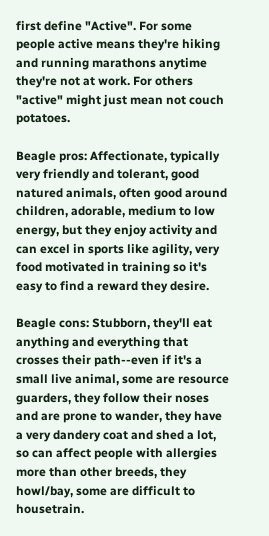first define "Active". For some people active means they're hiking and running marathons anytime they're not at work. For others "active" might just mean not couch potatoes.

Beagle pros: Affectionate, typically very friendly and tolerant, good natured animals, often good around children, adorable, medium to low energy, but they enjoy activity and can excel in sports like agility, very food motivated in training so it's easy to find a reward they desire.

Beagle cons: Stubborn, they'll eat anything and everything that crosses their path--even if it's a small live animal, some are resource guarders, they follow their noses and are prone to wander, they have a very dandery coat and shed a lot, so can affect people with allergies more than other breeds, they howl/bay, some are difficult to housetrain.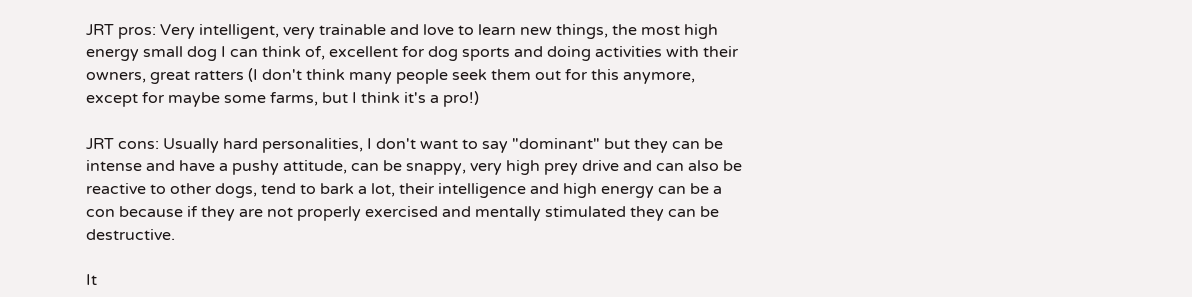JRT pros: Very intelligent, very trainable and love to learn new things, the most high energy small dog I can think of, excellent for dog sports and doing activities with their owners, great ratters (I don't think many people seek them out for this anymore, except for maybe some farms, but I think it's a pro!)

JRT cons: Usually hard personalities, I don't want to say "dominant" but they can be intense and have a pushy attitude, can be snappy, very high prey drive and can also be reactive to other dogs, tend to bark a lot, their intelligence and high energy can be a con because if they are not properly exercised and mentally stimulated they can be destructive.

It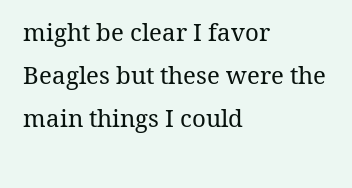might be clear I favor Beagles but these were the main things I could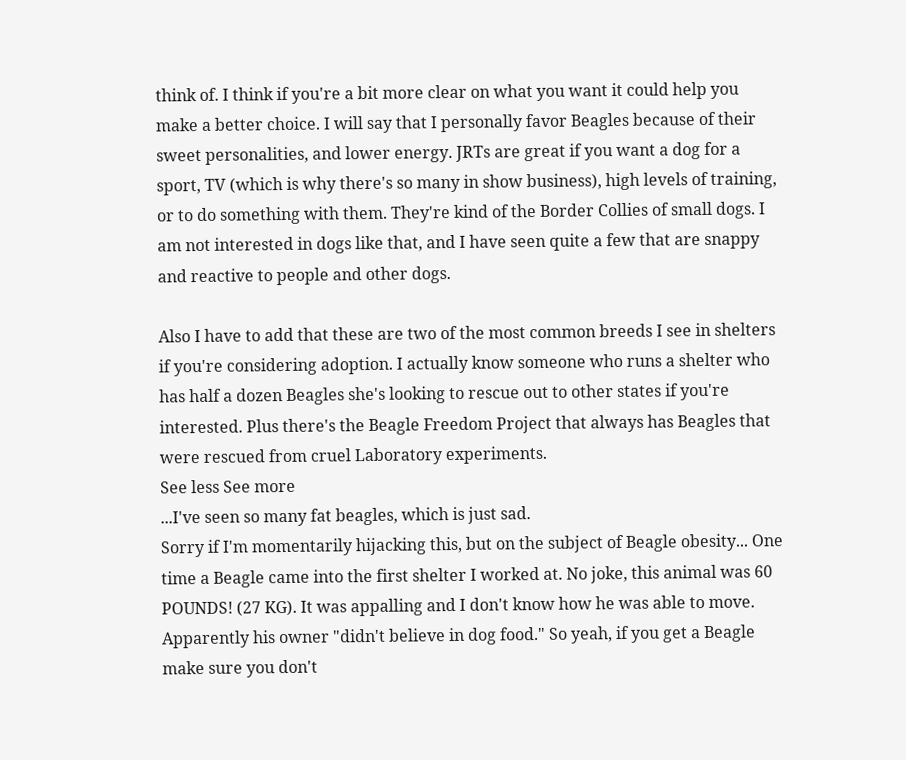think of. I think if you're a bit more clear on what you want it could help you make a better choice. I will say that I personally favor Beagles because of their sweet personalities, and lower energy. JRTs are great if you want a dog for a sport, TV (which is why there's so many in show business), high levels of training, or to do something with them. They're kind of the Border Collies of small dogs. I am not interested in dogs like that, and I have seen quite a few that are snappy and reactive to people and other dogs.

Also I have to add that these are two of the most common breeds I see in shelters if you're considering adoption. I actually know someone who runs a shelter who has half a dozen Beagles she's looking to rescue out to other states if you're interested. Plus there's the Beagle Freedom Project that always has Beagles that were rescued from cruel Laboratory experiments.
See less See more
...I've seen so many fat beagles, which is just sad.
Sorry if I'm momentarily hijacking this, but on the subject of Beagle obesity... One time a Beagle came into the first shelter I worked at. No joke, this animal was 60 POUNDS! (27 KG). It was appalling and I don't know how he was able to move. Apparently his owner "didn't believe in dog food." So yeah, if you get a Beagle make sure you don't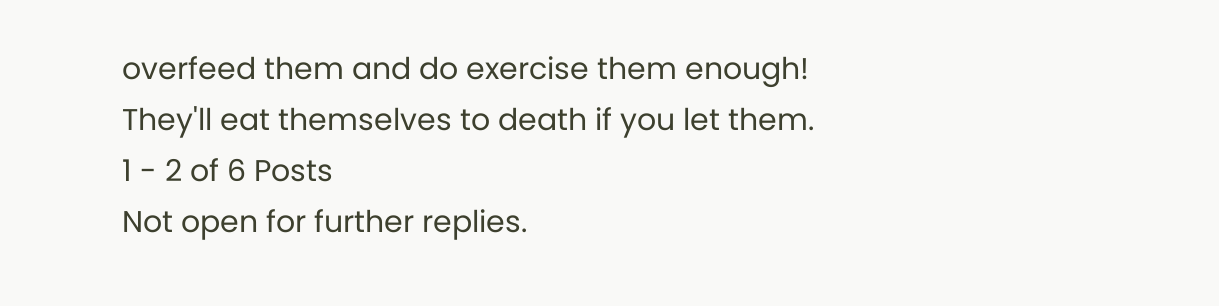overfeed them and do exercise them enough! They'll eat themselves to death if you let them.
1 - 2 of 6 Posts
Not open for further replies.